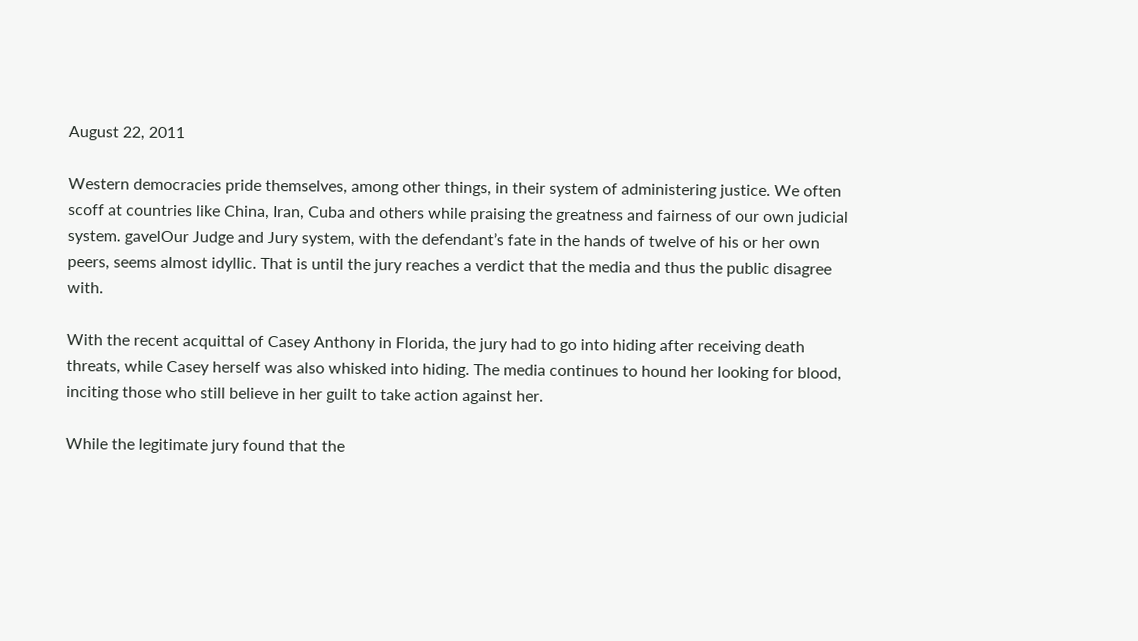August 22, 2011

Western democracies pride themselves, among other things, in their system of administering justice. We often scoff at countries like China, Iran, Cuba and others while praising the greatness and fairness of our own judicial system. gavelOur Judge and Jury system, with the defendant’s fate in the hands of twelve of his or her own peers, seems almost idyllic. That is until the jury reaches a verdict that the media and thus the public disagree with.

With the recent acquittal of Casey Anthony in Florida, the jury had to go into hiding after receiving death threats, while Casey herself was also whisked into hiding. The media continues to hound her looking for blood, inciting those who still believe in her guilt to take action against her.

While the legitimate jury found that the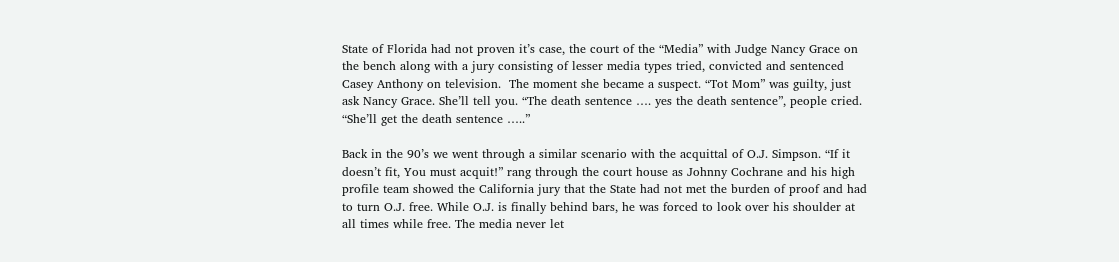State of Florida had not proven it’s case, the court of the “Media” with Judge Nancy Grace on the bench along with a jury consisting of lesser media types tried, convicted and sentenced Casey Anthony on television.  The moment she became a suspect. “Tot Mom” was guilty, just ask Nancy Grace. She’ll tell you. “The death sentence …. yes the death sentence”, people cried. “She’ll get the death sentence …..”

Back in the 90’s we went through a similar scenario with the acquittal of O.J. Simpson. “If it doesn’t fit, You must acquit!” rang through the court house as Johnny Cochrane and his high profile team showed the California jury that the State had not met the burden of proof and had to turn O.J. free. While O.J. is finally behind bars, he was forced to look over his shoulder at all times while free. The media never let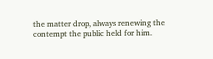the matter drop, always renewing the contempt the public held for him.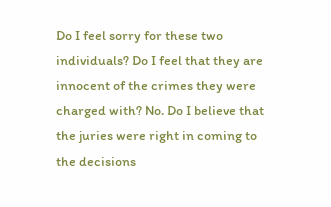Do I feel sorry for these two individuals? Do I feel that they are innocent of the crimes they were charged with? No. Do I believe that the juries were right in coming to the decisions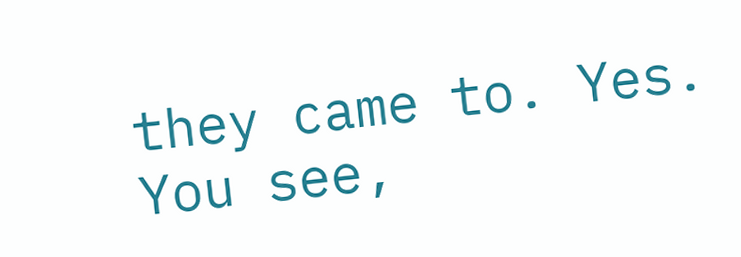they came to. Yes. You see,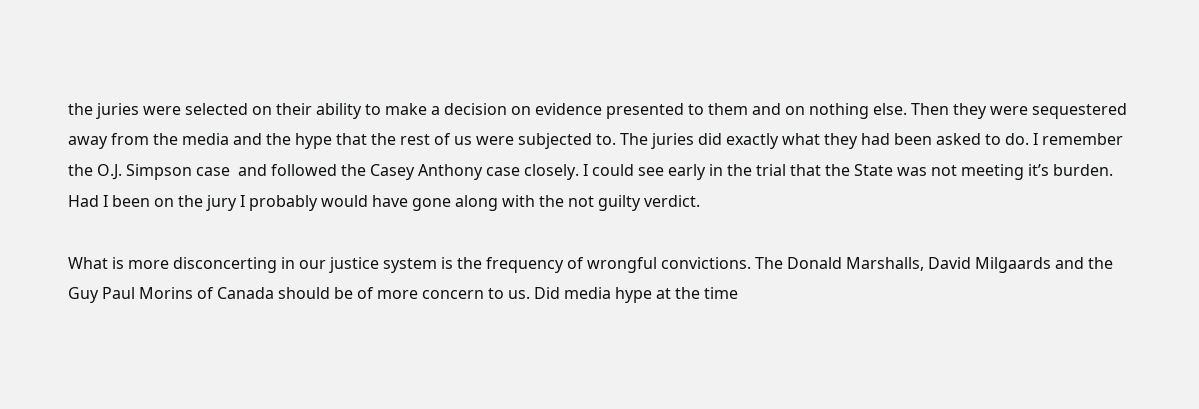the juries were selected on their ability to make a decision on evidence presented to them and on nothing else. Then they were sequestered away from the media and the hype that the rest of us were subjected to. The juries did exactly what they had been asked to do. I remember the O.J. Simpson case  and followed the Casey Anthony case closely. I could see early in the trial that the State was not meeting it’s burden. Had I been on the jury I probably would have gone along with the not guilty verdict.

What is more disconcerting in our justice system is the frequency of wrongful convictions. The Donald Marshalls, David Milgaards and the Guy Paul Morins of Canada should be of more concern to us. Did media hype at the time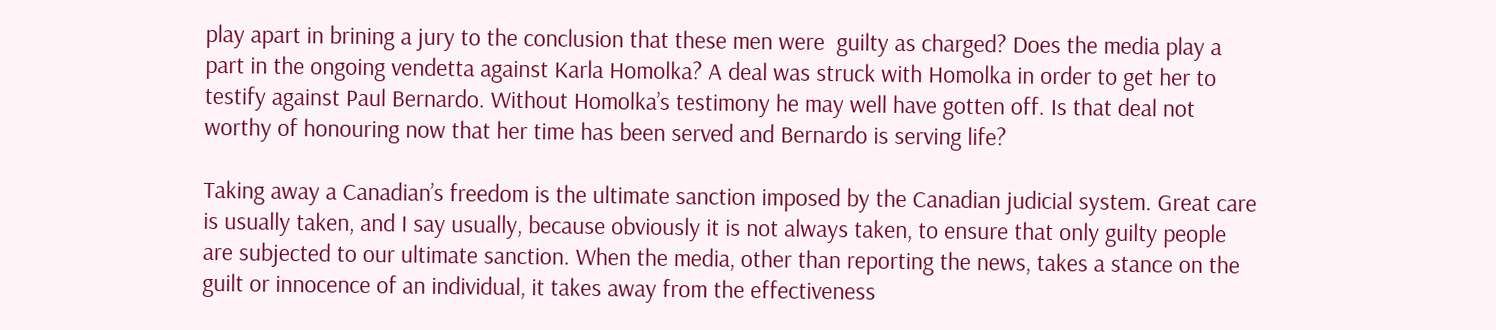play apart in brining a jury to the conclusion that these men were  guilty as charged? Does the media play a part in the ongoing vendetta against Karla Homolka? A deal was struck with Homolka in order to get her to testify against Paul Bernardo. Without Homolka’s testimony he may well have gotten off. Is that deal not worthy of honouring now that her time has been served and Bernardo is serving life?

Taking away a Canadian’s freedom is the ultimate sanction imposed by the Canadian judicial system. Great care is usually taken, and I say usually, because obviously it is not always taken, to ensure that only guilty people are subjected to our ultimate sanction. When the media, other than reporting the news, takes a stance on the guilt or innocence of an individual, it takes away from the effectiveness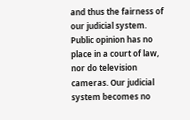and thus the fairness of our judicial system. Public opinion has no place in a court of law, nor do television cameras. Our judicial system becomes no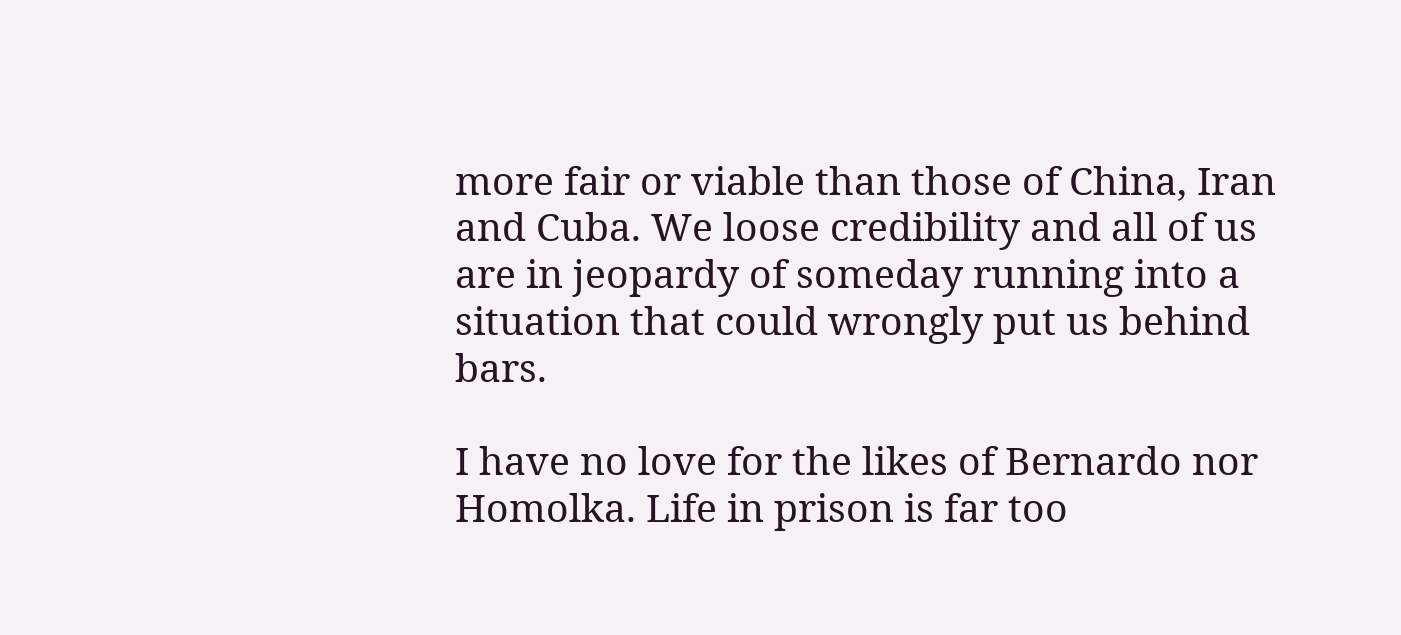more fair or viable than those of China, Iran and Cuba. We loose credibility and all of us are in jeopardy of someday running into a situation that could wrongly put us behind bars.

I have no love for the likes of Bernardo nor Homolka. Life in prison is far too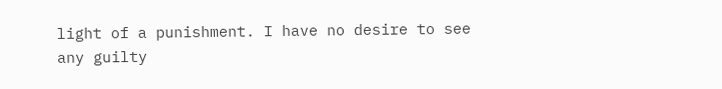light of a punishment. I have no desire to see any guilty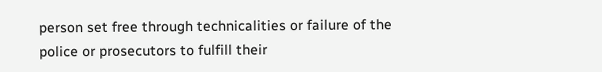person set free through technicalities or failure of the police or prosecutors to fulfill their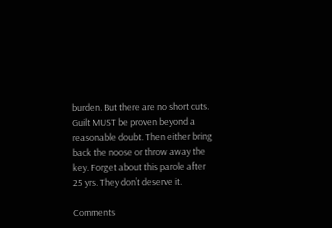burden. But there are no short cuts. Guilt MUST be proven beyond a reasonable doubt. Then either bring back the noose or throw away the key. Forget about this parole after 25 yrs. They don’t deserve it.

Comments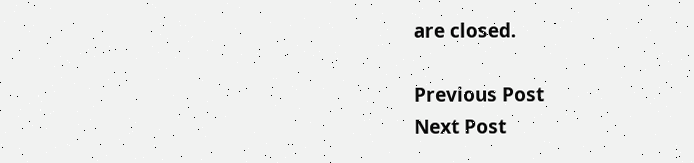are closed.

Previous Post
Next Post